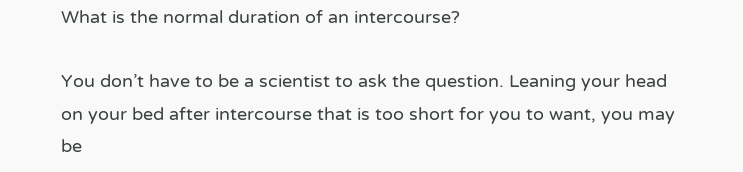What is the normal duration of an intercourse?

You don’t have to be a scientist to ask the question. Leaning your head on your bed after intercourse that is too short for you to want, you may be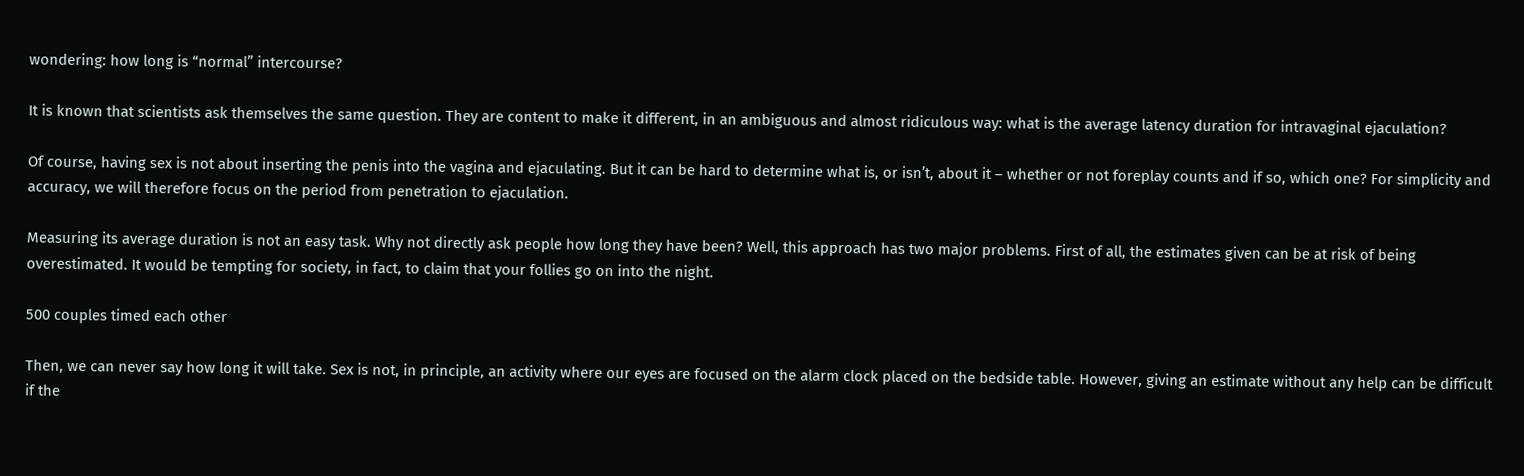wondering: how long is “normal” intercourse?

It is known that scientists ask themselves the same question. They are content to make it different, in an ambiguous and almost ridiculous way: what is the average latency duration for intravaginal ejaculation?

Of course, having sex is not about inserting the penis into the vagina and ejaculating. But it can be hard to determine what is, or isn’t, about it – whether or not foreplay counts and if so, which one? For simplicity and accuracy, we will therefore focus on the period from penetration to ejaculation.

Measuring its average duration is not an easy task. Why not directly ask people how long they have been? Well, this approach has two major problems. First of all, the estimates given can be at risk of being overestimated. It would be tempting for society, in fact, to claim that your follies go on into the night.

500 couples timed each other

Then, we can never say how long it will take. Sex is not, in principle, an activity where our eyes are focused on the alarm clock placed on the bedside table. However, giving an estimate without any help can be difficult if the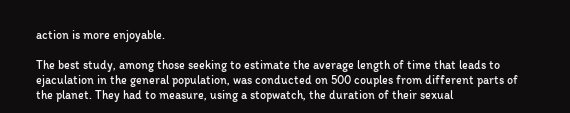action is more enjoyable.

The best study, among those seeking to estimate the average length of time that leads to ejaculation in the general population, was conducted on 500 couples from different parts of the planet. They had to measure, using a stopwatch, the duration of their sexual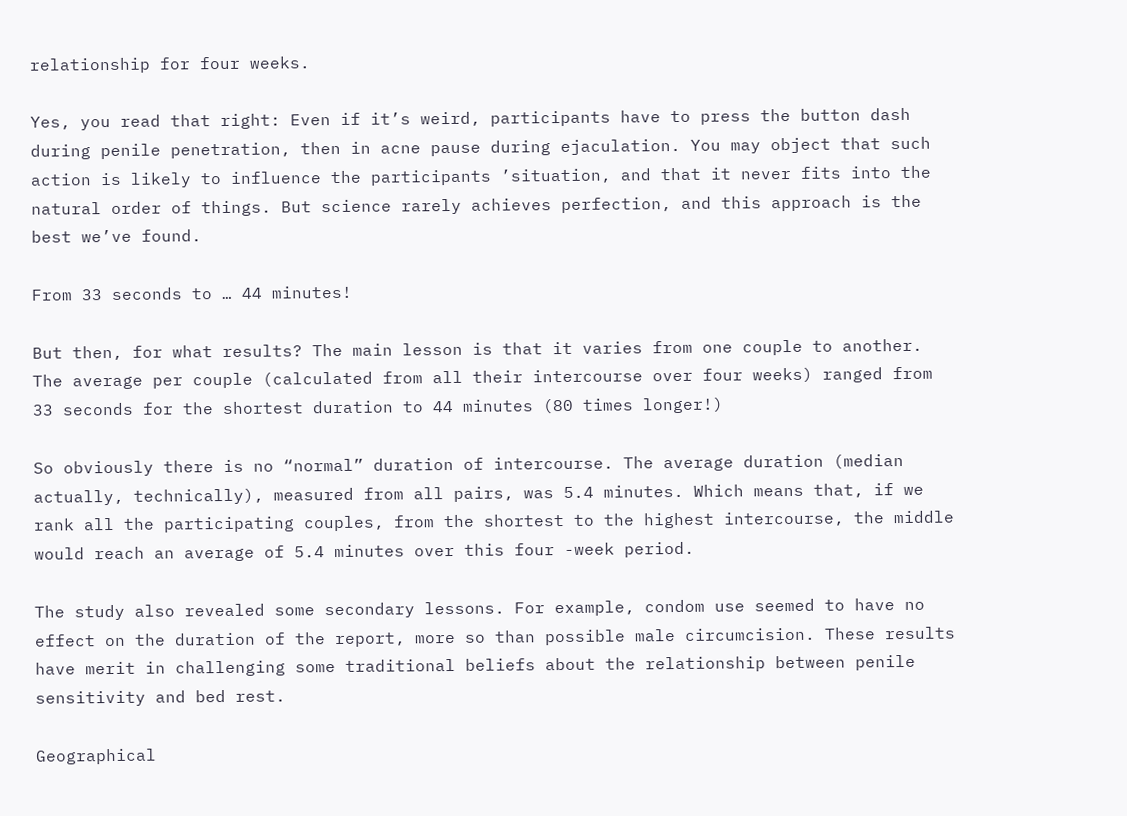relationship for four weeks.

Yes, you read that right: Even if it’s weird, participants have to press the button dash during penile penetration, then in acne pause during ejaculation. You may object that such action is likely to influence the participants ’situation, and that it never fits into the natural order of things. But science rarely achieves perfection, and this approach is the best we’ve found.

From 33 seconds to … 44 minutes!

But then, for what results? The main lesson is that it varies from one couple to another. The average per couple (calculated from all their intercourse over four weeks) ranged from 33 seconds for the shortest duration to 44 minutes (80 times longer!)

So obviously there is no “normal” duration of intercourse. The average duration (median actually, technically), measured from all pairs, was 5.4 minutes. Which means that, if we rank all the participating couples, from the shortest to the highest intercourse, the middle would reach an average of 5.4 minutes over this four -week period.

The study also revealed some secondary lessons. For example, condom use seemed to have no effect on the duration of the report, more so than possible male circumcision. These results have merit in challenging some traditional beliefs about the relationship between penile sensitivity and bed rest.

Geographical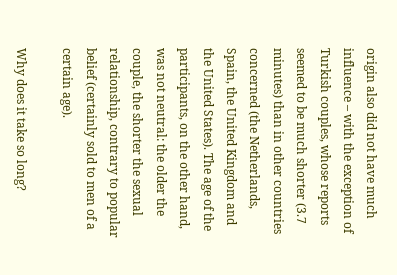origin also did not have much influence – with the exception of Turkish couples, whose reports seemed to be much shorter (3.7 minutes) than in other countries concerned (the Netherlands, Spain, the United Kingdom and the United States). The age of the participants, on the other hand, was not neutral: the older the couple, the shorter the sexual relationship, contrary to popular belief (certainly sold to men of a certain age).

Why does it take so long?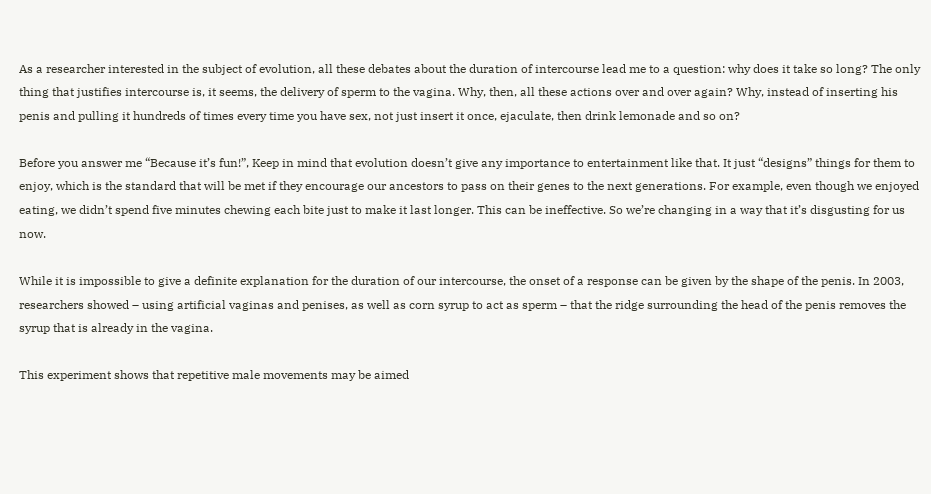As a researcher interested in the subject of evolution, all these debates about the duration of intercourse lead me to a question: why does it take so long? The only thing that justifies intercourse is, it seems, the delivery of sperm to the vagina. Why, then, all these actions over and over again? Why, instead of inserting his penis and pulling it hundreds of times every time you have sex, not just insert it once, ejaculate, then drink lemonade and so on?

Before you answer me “Because it’s fun!”, Keep in mind that evolution doesn’t give any importance to entertainment like that. It just “designs” things for them to enjoy, which is the standard that will be met if they encourage our ancestors to pass on their genes to the next generations. For example, even though we enjoyed eating, we didn’t spend five minutes chewing each bite just to make it last longer. This can be ineffective. So we’re changing in a way that it’s disgusting for us now.

While it is impossible to give a definite explanation for the duration of our intercourse, the onset of a response can be given by the shape of the penis. In 2003, researchers showed – using artificial vaginas and penises, as well as corn syrup to act as sperm – that the ridge surrounding the head of the penis removes the syrup that is already in the vagina.

This experiment shows that repetitive male movements may be aimed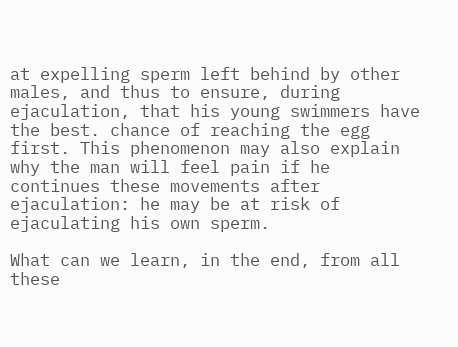at expelling sperm left behind by other males, and thus to ensure, during ejaculation, that his young swimmers have the best. chance of reaching the egg first. This phenomenon may also explain why the man will feel pain if he continues these movements after ejaculation: he may be at risk of ejaculating his own sperm.

What can we learn, in the end, from all these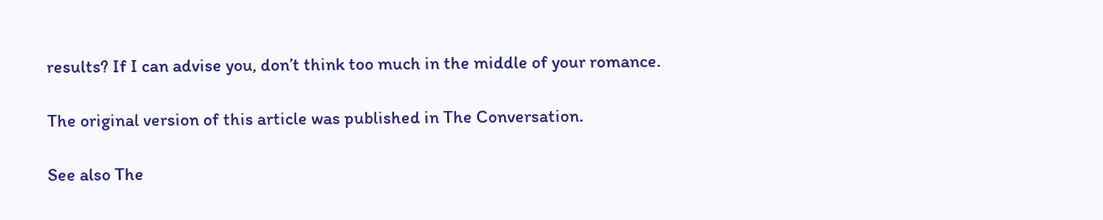results? If I can advise you, don’t think too much in the middle of your romance.

The original version of this article was published in The Conversation.

See also The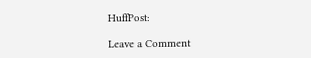HuffPost:

Leave a Comment